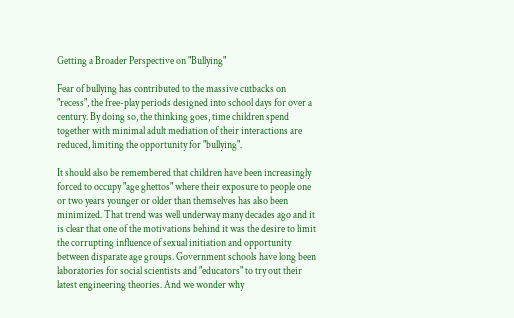Getting a Broader Perspective on "Bullying"

Fear of bullying has contributed to the massive cutbacks on "recess", the free-play periods designed into school days for over a century. By doing so, the thinking goes, time children spend together with minimal adult mediation of their interactions are reduced, limiting the opportunity for "bullying".

It should also be remembered that children have been increasingly forced to occupy "age ghettos" where their exposure to people one or two years younger or older than themselves has also been minimized. That trend was well underway many decades ago and it is clear that one of the motivations behind it was the desire to limit the corrupting influence of sexual initiation and opportunity between disparate age groups. Government schools have long been laboratories for social scientists and "educators" to try out their latest engineering theories. And we wonder why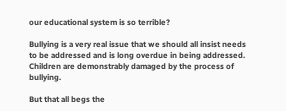our educational system is so terrible?

Bullying is a very real issue that we should all insist needs to be addressed and is long overdue in being addressed. Children are demonstrably damaged by the process of bullying.

But that all begs the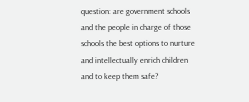question: are government schools and the people in charge of those schools the best options to nurture and intellectually enrich children and to keep them safe?